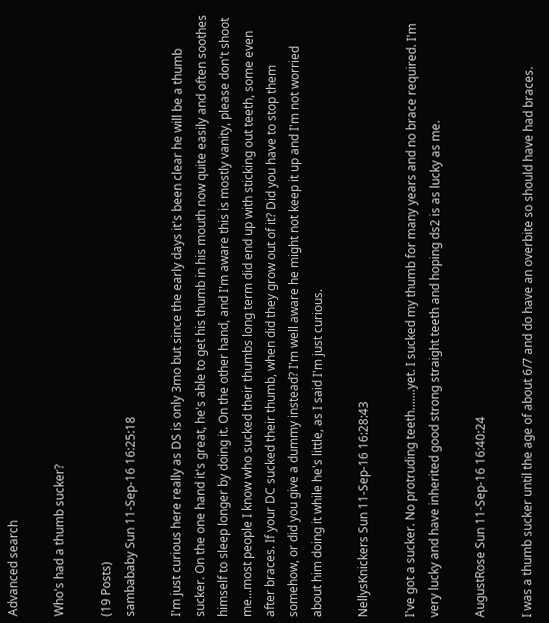Advanced search

Who's had a thumb sucker?

(19 Posts)
sambababy Sun 11-Sep-16 16:25:18

I'm just curious here really as DS is only 3mo but since the early days it's been clear he will be a thumb sucker. On the one hand it's great, he's able to get his thumb in his mouth now quite easily and often soothes himself to sleep longer by doing it. On the other hand, and I'm aware this is mostly vanity, please don't shoot me...most people I know who sucked their thumbs long term did end up with sticking out teeth, some even after braces. If your DC sucked their thumb, when did they grow out of it? Did you have to stop them somehow, or did you give a dummy instead? I'm well aware he might not keep it up and I'm not worried about him doing it while he's little, as I said I'm just curious.

NellysKnickers Sun 11-Sep-16 16:28:43

I've got a sucker. No protruding teeth.......yet. I sucked my thumb for many years and no brace required. I'm very lucky and have inherited good strong straight teeth and hoping ds2 is as lucky as me.

AugustRose Sun 11-Sep-16 16:40:24

I was a thumb sucker until the age of about 6/7 and do have an overbite so should have had braces.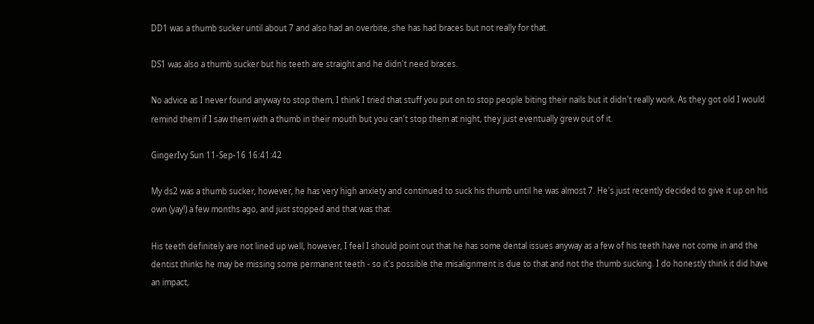DD1 was a thumb sucker until about 7 and also had an overbite, she has had braces but not really for that.

DS1 was also a thumb sucker but his teeth are straight and he didn't need braces.

No advice as I never found anyway to stop them, I think I tried that stuff you put on to stop people biting their nails but it didn't really work. As they got old I would remind them if I saw them with a thumb in their mouth but you can't stop them at night, they just eventually grew out of it.

GingerIvy Sun 11-Sep-16 16:41:42

My ds2 was a thumb sucker, however, he has very high anxiety and continued to suck his thumb until he was almost 7. He's just recently decided to give it up on his own (yay!) a few months ago, and just stopped and that was that.

His teeth definitely are not lined up well, however, I feel I should point out that he has some dental issues anyway as a few of his teeth have not come in and the dentist thinks he may be missing some permanent teeth - so it's possible the misalignment is due to that and not the thumb sucking. I do honestly think it did have an impact,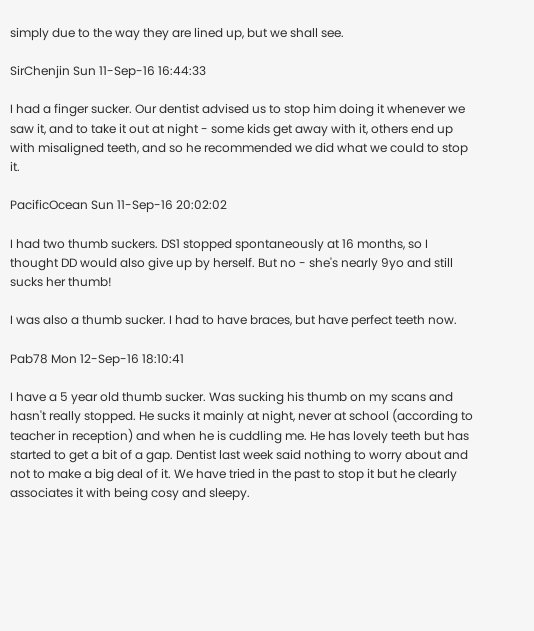simply due to the way they are lined up, but we shall see.

SirChenjin Sun 11-Sep-16 16:44:33

I had a finger sucker. Our dentist advised us to stop him doing it whenever we saw it, and to take it out at night - some kids get away with it, others end up with misaligned teeth, and so he recommended we did what we could to stop it.

PacificOcean Sun 11-Sep-16 20:02:02

I had two thumb suckers. DS1 stopped spontaneously at 16 months, so I thought DD would also give up by herself. But no - she's nearly 9yo and still sucks her thumb!

I was also a thumb sucker. I had to have braces, but have perfect teeth now.

Pab78 Mon 12-Sep-16 18:10:41

I have a 5 year old thumb sucker. Was sucking his thumb on my scans and hasn't really stopped. He sucks it mainly at night, never at school (according to teacher in reception) and when he is cuddling me. He has lovely teeth but has started to get a bit of a gap. Dentist last week said nothing to worry about and not to make a big deal of it. We have tried in the past to stop it but he clearly associates it with being cosy and sleepy.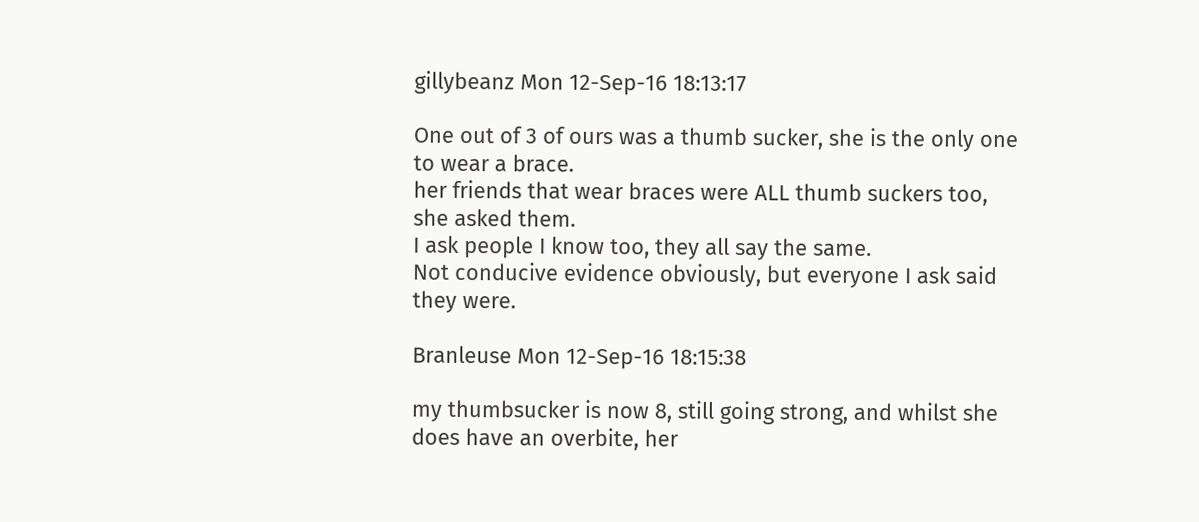gillybeanz Mon 12-Sep-16 18:13:17

One out of 3 of ours was a thumb sucker, she is the only one to wear a brace.
her friends that wear braces were ALL thumb suckers too, she asked them.
I ask people I know too, they all say the same.
Not conducive evidence obviously, but everyone I ask said they were.

Branleuse Mon 12-Sep-16 18:15:38

my thumbsucker is now 8, still going strong, and whilst she does have an overbite, her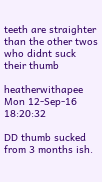teeth are straighter than the other twos who didnt suck their thumb

heatherwithapee Mon 12-Sep-16 18:20:32

DD thumb sucked from 3 months ish.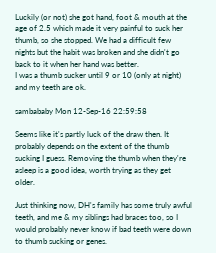Luckily (or not) she got hand, foot & mouth at the age of 2.5 which made it very painful to suck her thumb, so she stopped. We had a difficult few nights but the habit was broken and she didn't go back to it when her hand was better.
I was a thumb sucker until 9 or 10 (only at night) and my teeth are ok.

sambababy Mon 12-Sep-16 22:59:58

Seems like it's partly luck of the draw then. It probably depends on the extent of the thumb sucking I guess. Removing the thumb when they're asleep is a good idea, worth trying as they get older.

Just thinking now, DH's family has some truly awful teeth, and me & my siblings had braces too, so I would probably never know if bad teeth were down to thumb sucking or genes.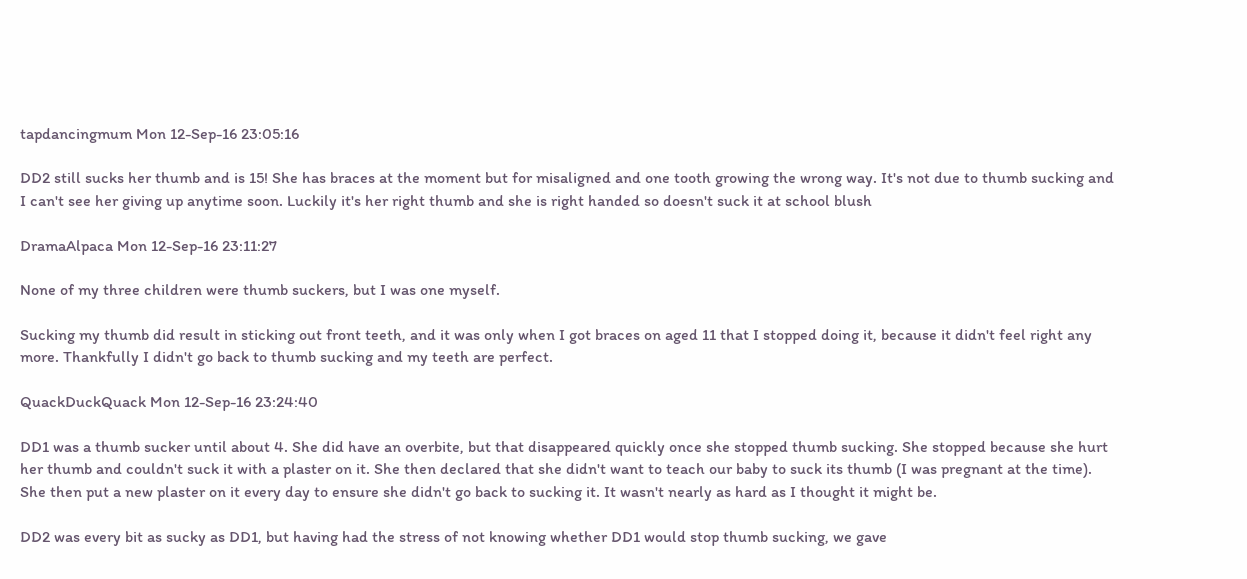tapdancingmum Mon 12-Sep-16 23:05:16

DD2 still sucks her thumb and is 15! She has braces at the moment but for misaligned and one tooth growing the wrong way. It's not due to thumb sucking and I can't see her giving up anytime soon. Luckily it's her right thumb and she is right handed so doesn't suck it at school blush

DramaAlpaca Mon 12-Sep-16 23:11:27

None of my three children were thumb suckers, but I was one myself.

Sucking my thumb did result in sticking out front teeth, and it was only when I got braces on aged 11 that I stopped doing it, because it didn't feel right any more. Thankfully I didn't go back to thumb sucking and my teeth are perfect.

QuackDuckQuack Mon 12-Sep-16 23:24:40

DD1 was a thumb sucker until about 4. She did have an overbite, but that disappeared quickly once she stopped thumb sucking. She stopped because she hurt her thumb and couldn't suck it with a plaster on it. She then declared that she didn't want to teach our baby to suck its thumb (I was pregnant at the time). She then put a new plaster on it every day to ensure she didn't go back to sucking it. It wasn't nearly as hard as I thought it might be.

DD2 was every bit as sucky as DD1, but having had the stress of not knowing whether DD1 would stop thumb sucking, we gave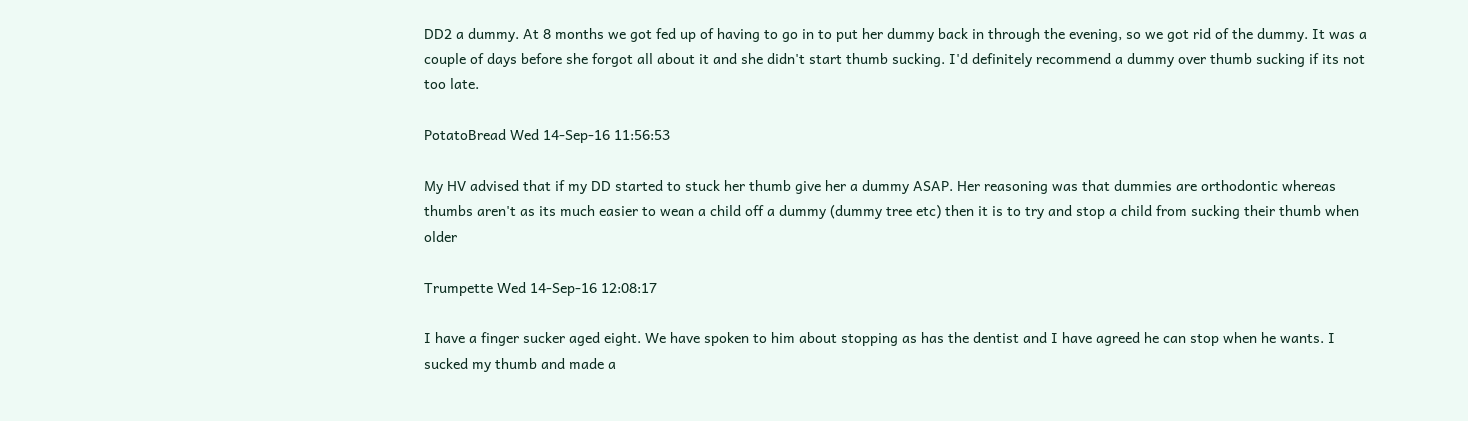DD2 a dummy. At 8 months we got fed up of having to go in to put her dummy back in through the evening, so we got rid of the dummy. It was a couple of days before she forgot all about it and she didn't start thumb sucking. I'd definitely recommend a dummy over thumb sucking if its not too late.

PotatoBread Wed 14-Sep-16 11:56:53

My HV advised that if my DD started to stuck her thumb give her a dummy ASAP. Her reasoning was that dummies are orthodontic whereas thumbs aren't as its much easier to wean a child off a dummy (dummy tree etc) then it is to try and stop a child from sucking their thumb when older

Trumpette Wed 14-Sep-16 12:08:17

I have a finger sucker aged eight. We have spoken to him about stopping as has the dentist and I have agreed he can stop when he wants. I sucked my thumb and made a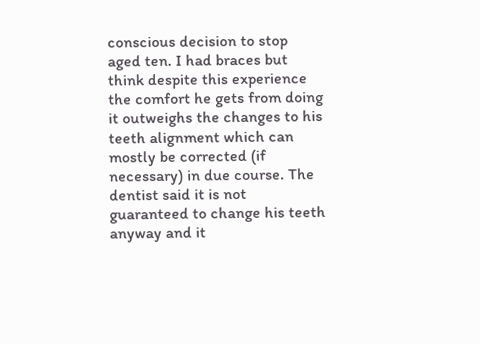conscious decision to stop aged ten. I had braces but think despite this experience the comfort he gets from doing it outweighs the changes to his teeth alignment which can mostly be corrected (if necessary) in due course. The dentist said it is not guaranteed to change his teeth anyway and it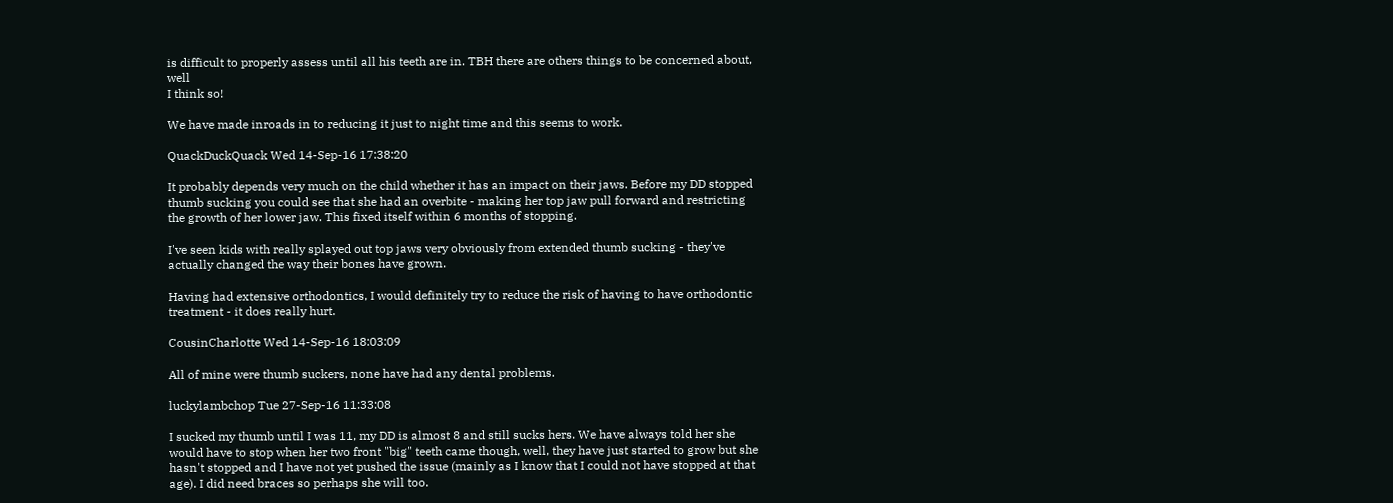is difficult to properly assess until all his teeth are in. TBH there are others things to be concerned about, well
I think so!

We have made inroads in to reducing it just to night time and this seems to work.

QuackDuckQuack Wed 14-Sep-16 17:38:20

It probably depends very much on the child whether it has an impact on their jaws. Before my DD stopped thumb sucking you could see that she had an overbite - making her top jaw pull forward and restricting the growth of her lower jaw. This fixed itself within 6 months of stopping.

I've seen kids with really splayed out top jaws very obviously from extended thumb sucking - they've actually changed the way their bones have grown.

Having had extensive orthodontics, I would definitely try to reduce the risk of having to have orthodontic treatment - it does really hurt.

CousinCharlotte Wed 14-Sep-16 18:03:09

All of mine were thumb suckers, none have had any dental problems.

luckylambchop Tue 27-Sep-16 11:33:08

I sucked my thumb until I was 11, my DD is almost 8 and still sucks hers. We have always told her she would have to stop when her two front "big" teeth came though, well, they have just started to grow but she hasn't stopped and I have not yet pushed the issue (mainly as I know that I could not have stopped at that age). I did need braces so perhaps she will too.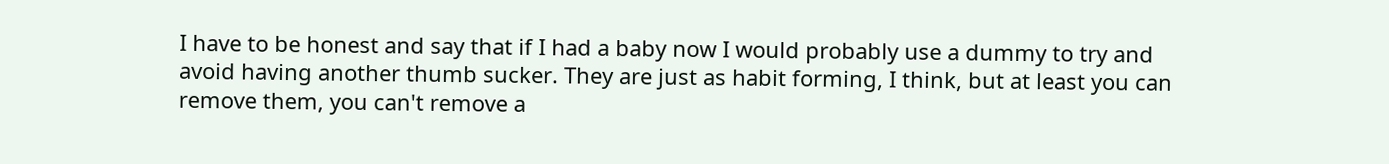I have to be honest and say that if I had a baby now I would probably use a dummy to try and avoid having another thumb sucker. They are just as habit forming, I think, but at least you can remove them, you can't remove a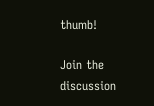thumb!

Join the discussion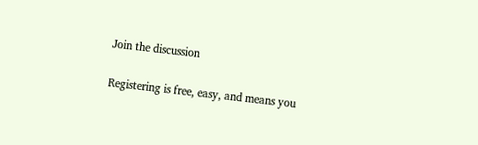Join the discussion

Registering is free, easy, and means you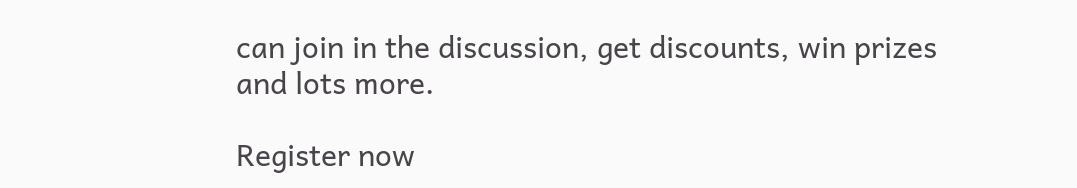can join in the discussion, get discounts, win prizes and lots more.

Register now